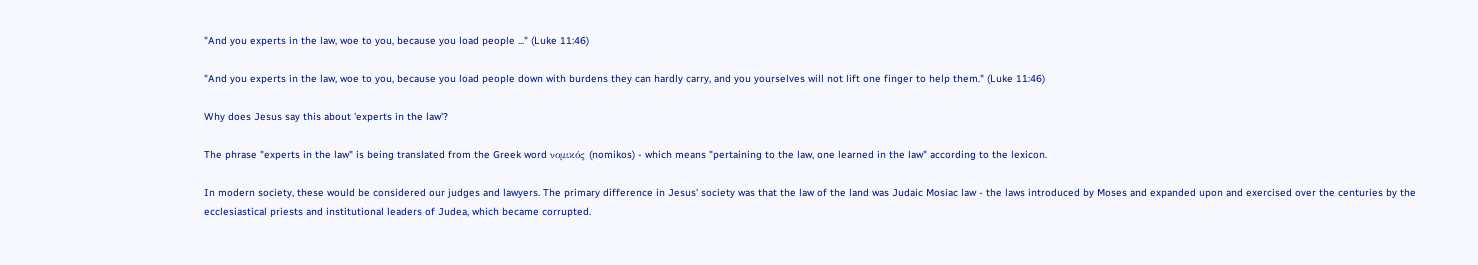"And you experts in the law, woe to you, because you load people ..." (Luke 11:46)

"And you experts in the law, woe to you, because you load people down with burdens they can hardly carry, and you yourselves will not lift one finger to help them." (Luke 11:46)

Why does Jesus say this about 'experts in the law'?

The phrase "experts in the law" is being translated from the Greek word νομικός (nomikos) - which means "pertaining to the law, one learned in the law" according to the lexicon.

In modern society, these would be considered our judges and lawyers. The primary difference in Jesus' society was that the law of the land was Judaic Mosiac law - the laws introduced by Moses and expanded upon and exercised over the centuries by the ecclesiastical priests and institutional leaders of Judea, which became corrupted.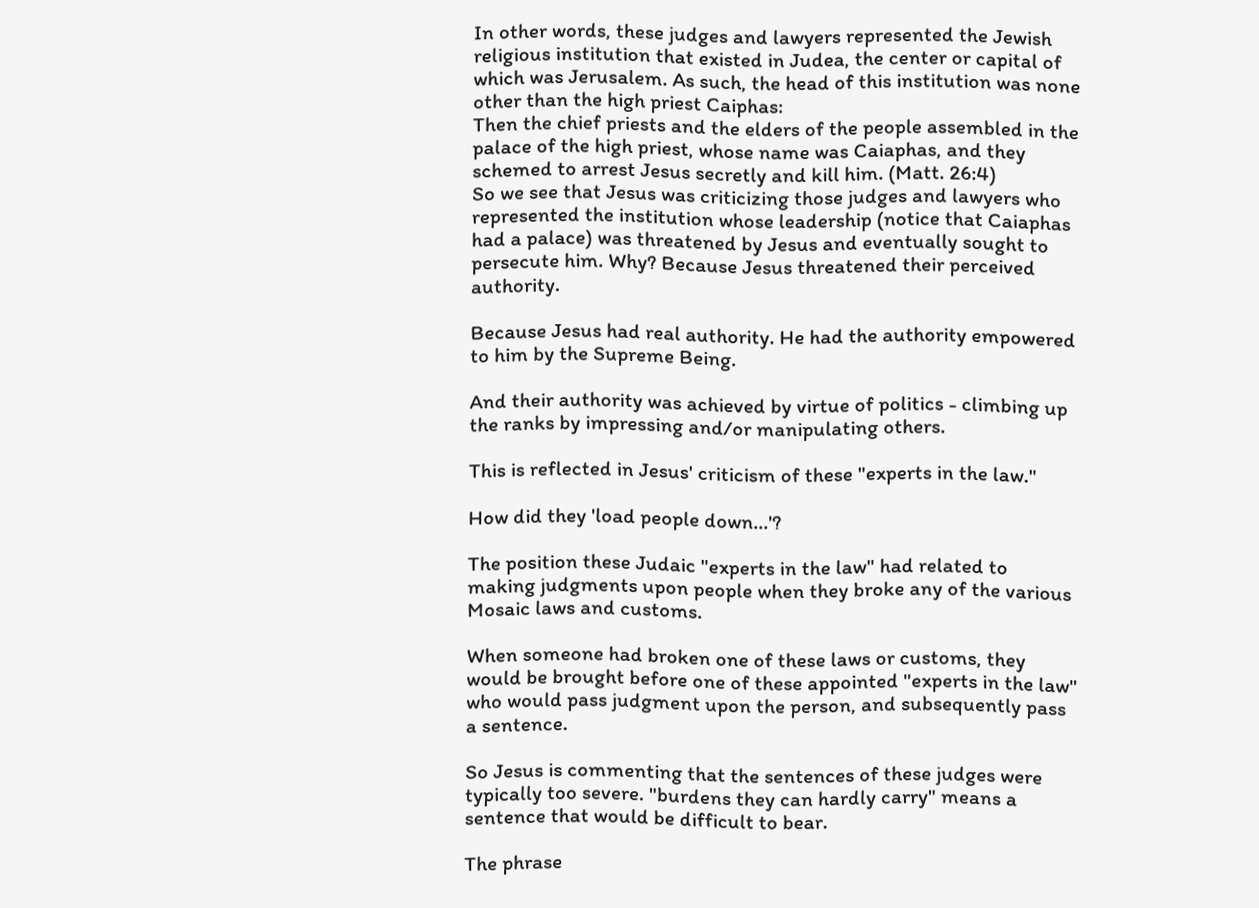In other words, these judges and lawyers represented the Jewish religious institution that existed in Judea, the center or capital of which was Jerusalem. As such, the head of this institution was none other than the high priest Caiphas:
Then the chief priests and the elders of the people assembled in the palace of the high priest, whose name was Caiaphas, and they schemed to arrest Jesus secretly and kill him. (Matt. 26:4)
So we see that Jesus was criticizing those judges and lawyers who represented the institution whose leadership (notice that Caiaphas had a palace) was threatened by Jesus and eventually sought to persecute him. Why? Because Jesus threatened their perceived authority.

Because Jesus had real authority. He had the authority empowered to him by the Supreme Being.

And their authority was achieved by virtue of politics - climbing up the ranks by impressing and/or manipulating others.

This is reflected in Jesus' criticism of these "experts in the law."

How did they 'load people down...'?

The position these Judaic "experts in the law" had related to making judgments upon people when they broke any of the various Mosaic laws and customs.

When someone had broken one of these laws or customs, they would be brought before one of these appointed "experts in the law" who would pass judgment upon the person, and subsequently pass a sentence.

So Jesus is commenting that the sentences of these judges were typically too severe. "burdens they can hardly carry" means a sentence that would be difficult to bear.

The phrase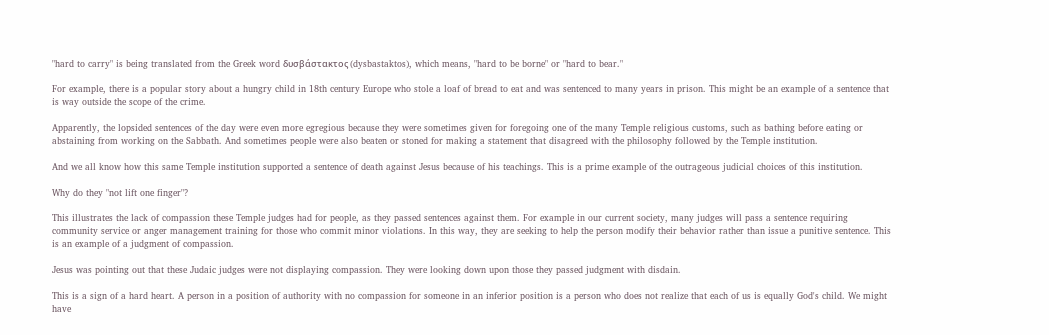"hard to carry" is being translated from the Greek word δυσβάστακτος (dysbastaktos), which means, "hard to be borne" or "hard to bear."

For example, there is a popular story about a hungry child in 18th century Europe who stole a loaf of bread to eat and was sentenced to many years in prison. This might be an example of a sentence that is way outside the scope of the crime.

Apparently, the lopsided sentences of the day were even more egregious because they were sometimes given for foregoing one of the many Temple religious customs, such as bathing before eating or abstaining from working on the Sabbath. And sometimes people were also beaten or stoned for making a statement that disagreed with the philosophy followed by the Temple institution.

And we all know how this same Temple institution supported a sentence of death against Jesus because of his teachings. This is a prime example of the outrageous judicial choices of this institution.

Why do they "not lift one finger"?

This illustrates the lack of compassion these Temple judges had for people, as they passed sentences against them. For example in our current society, many judges will pass a sentence requiring community service or anger management training for those who commit minor violations. In this way, they are seeking to help the person modify their behavior rather than issue a punitive sentence. This is an example of a judgment of compassion.

Jesus was pointing out that these Judaic judges were not displaying compassion. They were looking down upon those they passed judgment with disdain.

This is a sign of a hard heart. A person in a position of authority with no compassion for someone in an inferior position is a person who does not realize that each of us is equally God's child. We might have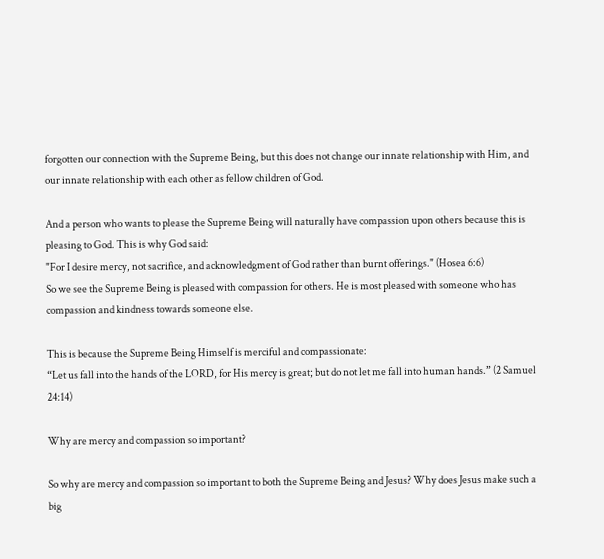forgotten our connection with the Supreme Being, but this does not change our innate relationship with Him, and our innate relationship with each other as fellow children of God.

And a person who wants to please the Supreme Being will naturally have compassion upon others because this is pleasing to God. This is why God said:
"For I desire mercy, not sacrifice, and acknowledgment of God rather than burnt offerings." (Hosea 6:6)
So we see the Supreme Being is pleased with compassion for others. He is most pleased with someone who has compassion and kindness towards someone else.

This is because the Supreme Being Himself is merciful and compassionate:
“Let us fall into the hands of the LORD, for His mercy is great; but do not let me fall into human hands.” (2 Samuel 24:14)

Why are mercy and compassion so important?

So why are mercy and compassion so important to both the Supreme Being and Jesus? Why does Jesus make such a big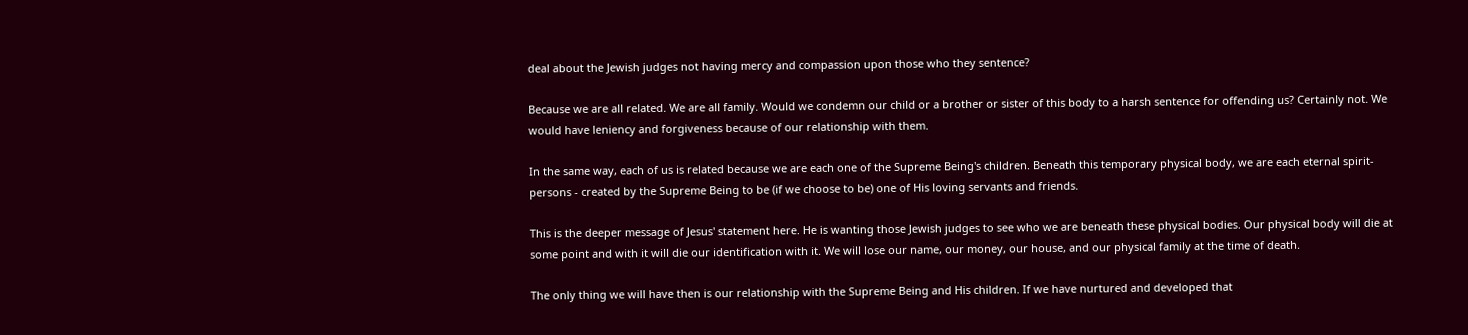deal about the Jewish judges not having mercy and compassion upon those who they sentence?

Because we are all related. We are all family. Would we condemn our child or a brother or sister of this body to a harsh sentence for offending us? Certainly not. We would have leniency and forgiveness because of our relationship with them.

In the same way, each of us is related because we are each one of the Supreme Being's children. Beneath this temporary physical body, we are each eternal spirit-persons - created by the Supreme Being to be (if we choose to be) one of His loving servants and friends.

This is the deeper message of Jesus' statement here. He is wanting those Jewish judges to see who we are beneath these physical bodies. Our physical body will die at some point and with it will die our identification with it. We will lose our name, our money, our house, and our physical family at the time of death.

The only thing we will have then is our relationship with the Supreme Being and His children. If we have nurtured and developed that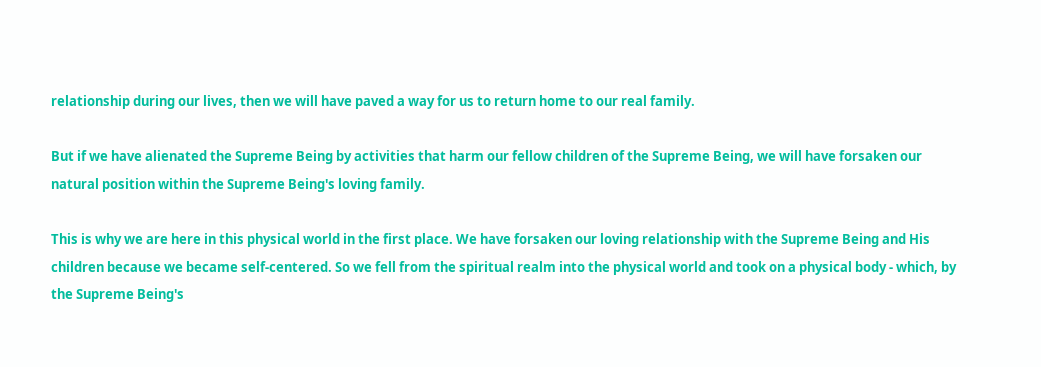relationship during our lives, then we will have paved a way for us to return home to our real family.

But if we have alienated the Supreme Being by activities that harm our fellow children of the Supreme Being, we will have forsaken our natural position within the Supreme Being's loving family.

This is why we are here in this physical world in the first place. We have forsaken our loving relationship with the Supreme Being and His children because we became self-centered. So we fell from the spiritual realm into the physical world and took on a physical body - which, by the Supreme Being's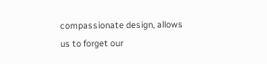compassionate design, allows us to forget our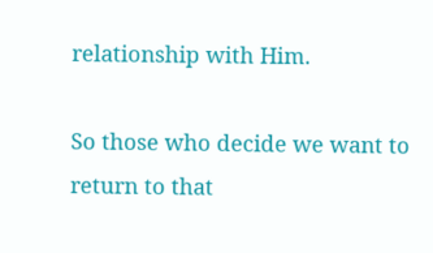relationship with Him.

So those who decide we want to return to that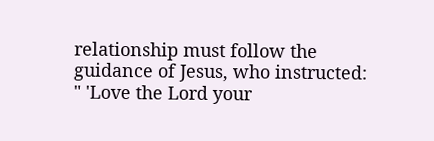relationship must follow the guidance of Jesus, who instructed:
" 'Love the Lord your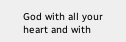God with all your heart and with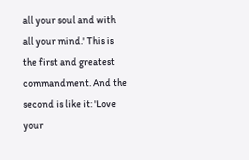all your soul and with all your mind.' This is the first and greatest commandment. And the second is like it: 'Love your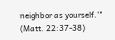neighbor as yourself.'" (Matt. 22:37-38)